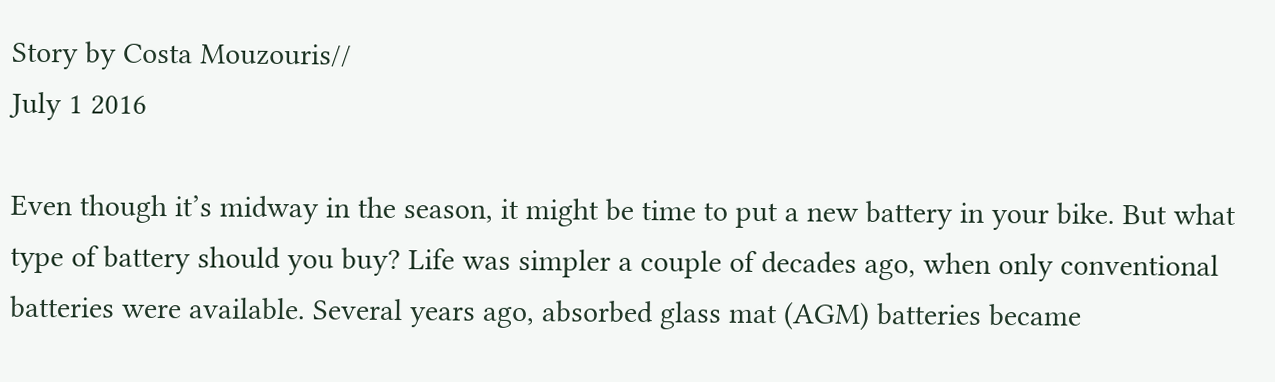Story by Costa Mouzouris//
July 1 2016

Even though it’s midway in the season, it might be time to put a new battery in your bike. But what type of battery should you buy? Life was simpler a couple of decades ago, when only conventional batteries were available. Several years ago, absorbed glass mat (AGM) batteries became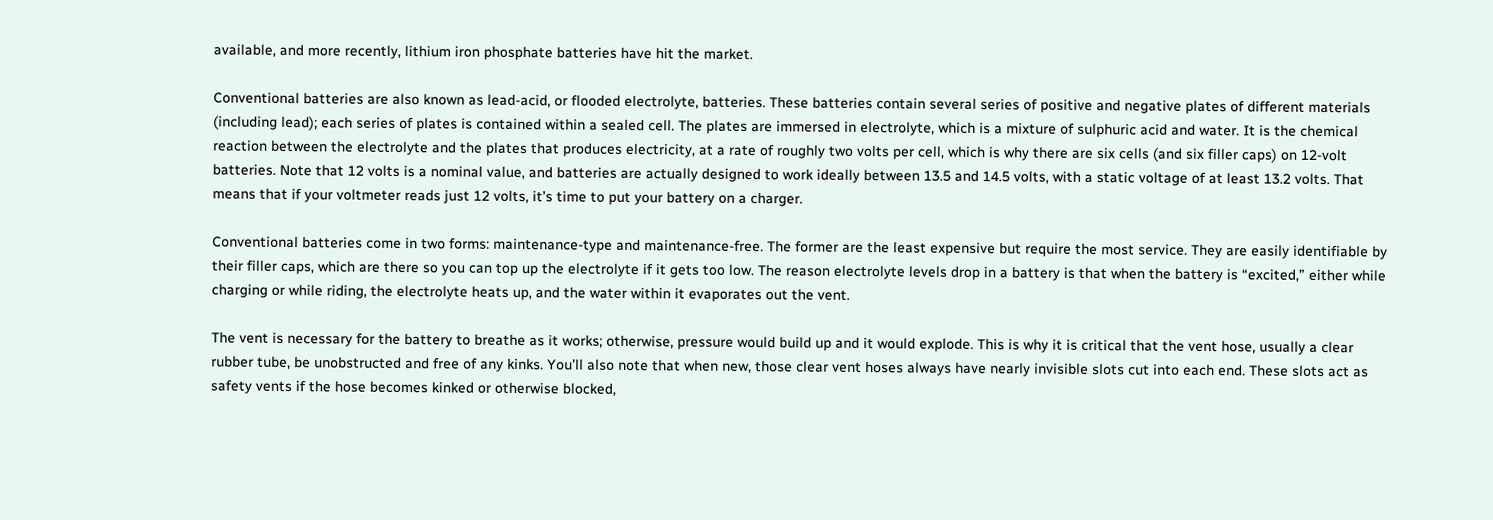available, and more recently, lithium iron phosphate batteries have hit the market.

Conventional batteries are also known as lead-acid, or flooded electrolyte, batteries. These batteries contain several series of positive and negative plates of different materials (including lead); each series of plates is contained within a sealed cell. The plates are immersed in electrolyte, which is a mixture of sulphuric acid and water. It is the chemical reaction between the electrolyte and the plates that produces electricity, at a rate of roughly two volts per cell, which is why there are six cells (and six filler caps) on 12-volt batteries. Note that 12 volts is a nominal value, and batteries are actually designed to work ideally between 13.5 and 14.5 volts, with a static voltage of at least 13.2 volts. That means that if your voltmeter reads just 12 volts, it’s time to put your battery on a charger.

Conventional batteries come in two forms: maintenance-type and maintenance-free. The former are the least expensive but require the most service. They are easily identifiable by their filler caps, which are there so you can top up the electrolyte if it gets too low. The reason electrolyte levels drop in a battery is that when the battery is “excited,” either while charging or while riding, the electrolyte heats up, and the water within it evaporates out the vent.

The vent is necessary for the battery to breathe as it works; otherwise, pressure would build up and it would explode. This is why it is critical that the vent hose, usually a clear rubber tube, be unobstructed and free of any kinks. You’ll also note that when new, those clear vent hoses always have nearly invisible slots cut into each end. These slots act as safety vents if the hose becomes kinked or otherwise blocked,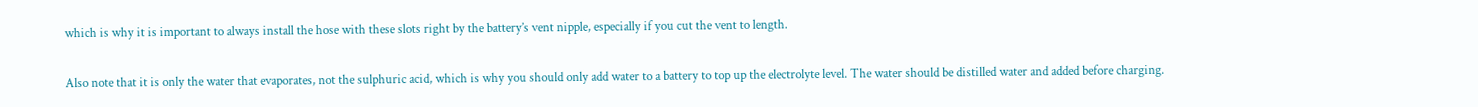which is why it is important to always install the hose with these slots right by the battery’s vent nipple, especially if you cut the vent to length.

Also note that it is only the water that evaporates, not the sulphuric acid, which is why you should only add water to a battery to top up the electrolyte level. The water should be distilled water and added before charging.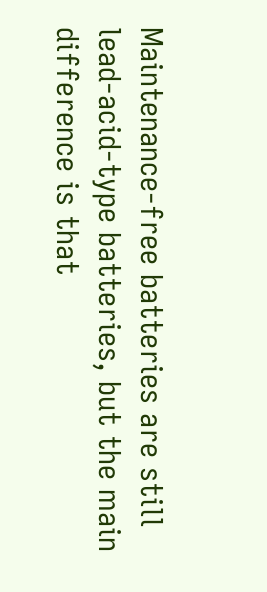Maintenance-free batteries are still lead-acid-type batteries, but the main difference is that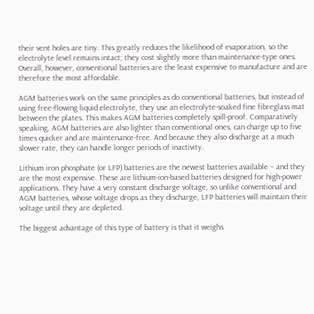their vent holes are tiny. This greatly reduces the likelihood of evaporation, so the electrolyte level remains intact; they cost slightly more than maintenance-type ones. Overall, however, conventional batteries are the least expensive to manufacture and are therefore the most affordable.

AGM batteries work on the same principles as do conventional batteries, but instead of using free-flowing liquid electrolyte, they use an electrolyte-soaked fine fibreglass mat between the plates. This makes AGM batteries completely spill-proof. Comparatively speaking, AGM batteries are also lighter than conventional ones, can charge up to five times quicker and are maintenance-free. And because they also discharge at a much slower rate, they can handle longer periods of inactivity.

Lithium iron phosphate (or LFP) batteries are the newest batteries available – and they are the most expensive. These are lithium-ion-based batteries designed for high-power applications. They have a very constant discharge voltage, so unlike conventional and AGM batteries, whose voltage drops as they discharge, LFP batteries will maintain their voltage until they are depleted.

The biggest advantage of this type of battery is that it weighs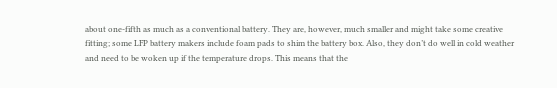about one-fifth as much as a conventional battery. They are, however, much smaller and might take some creative fitting; some LFP battery makers include foam pads to shim the battery box. Also, they don’t do well in cold weather and need to be woken up if the temperature drops. This means that the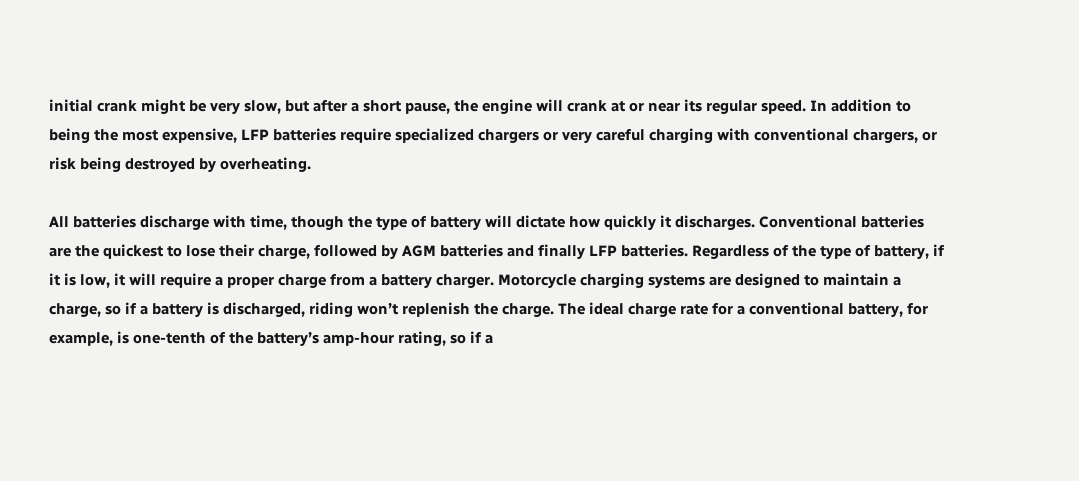initial crank might be very slow, but after a short pause, the engine will crank at or near its regular speed. In addition to being the most expensive, LFP batteries require specialized chargers or very careful charging with conventional chargers, or risk being destroyed by overheating.

All batteries discharge with time, though the type of battery will dictate how quickly it discharges. Conventional batteries are the quickest to lose their charge, followed by AGM batteries and finally LFP batteries. Regardless of the type of battery, if it is low, it will require a proper charge from a battery charger. Motorcycle charging systems are designed to maintain a charge, so if a battery is discharged, riding won’t replenish the charge. The ideal charge rate for a conventional battery, for example, is one-tenth of the battery’s amp-hour rating, so if a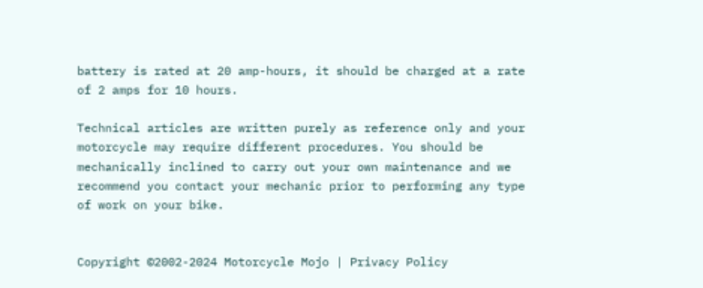battery is rated at 20 amp-hours, it should be charged at a rate of 2 amps for 10 hours.

Technical articles are written purely as reference only and your motorcycle may require different procedures. You should be mechanically inclined to carry out your own maintenance and we recommend you contact your mechanic prior to performing any type of work on your bike.


Copyright ©2002-2024 Motorcycle Mojo | Privacy Policy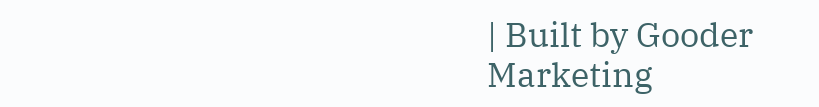| Built by Gooder Marketing